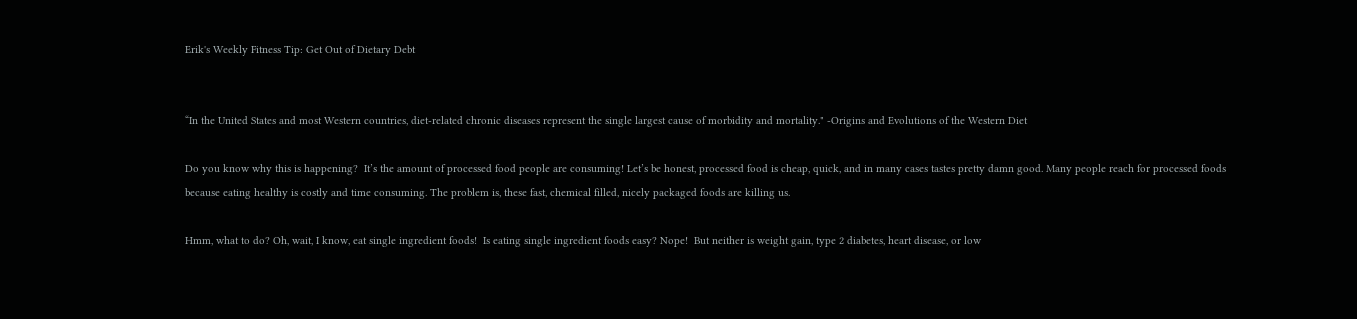Erik's Weekly Fitness Tip: Get Out of Dietary Debt


“In the United States and most Western countries, diet-related chronic diseases represent the single largest cause of morbidity and mortality." -Origins and Evolutions of the Western Diet

Do you know why this is happening?  It’s the amount of processed food people are consuming! Let’s be honest, processed food is cheap, quick, and in many cases tastes pretty damn good. Many people reach for processed foods because eating healthy is costly and time consuming. The problem is, these fast, chemical filled, nicely packaged foods are killing us.

Hmm, what to do? Oh, wait, I know, eat single ingredient foods!  Is eating single ingredient foods easy? Nope!  But neither is weight gain, type 2 diabetes, heart disease, or low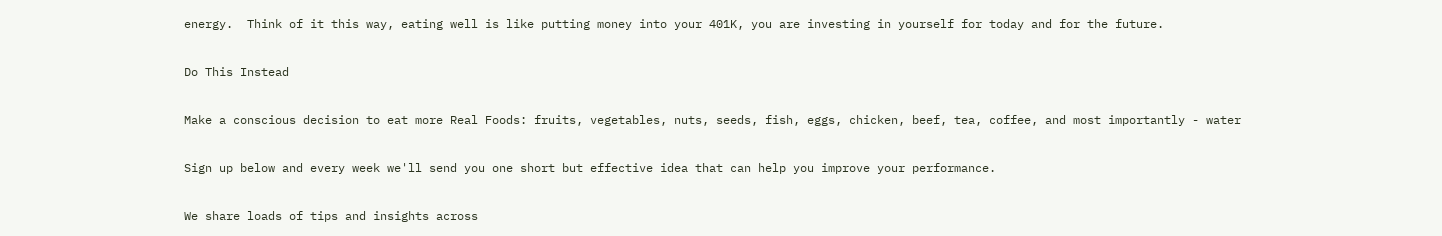energy.  Think of it this way, eating well is like putting money into your 401K, you are investing in yourself for today and for the future.

Do This Instead

Make a conscious decision to eat more Real Foods: fruits, vegetables, nuts, seeds, fish, eggs, chicken, beef, tea, coffee, and most importantly - water

Sign up below and every week we'll send you one short but effective idea that can help you improve your performance.

We share loads of tips and insights across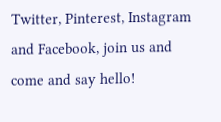Twitter, Pinterest, Instagram and Facebook, join us and come and say hello!